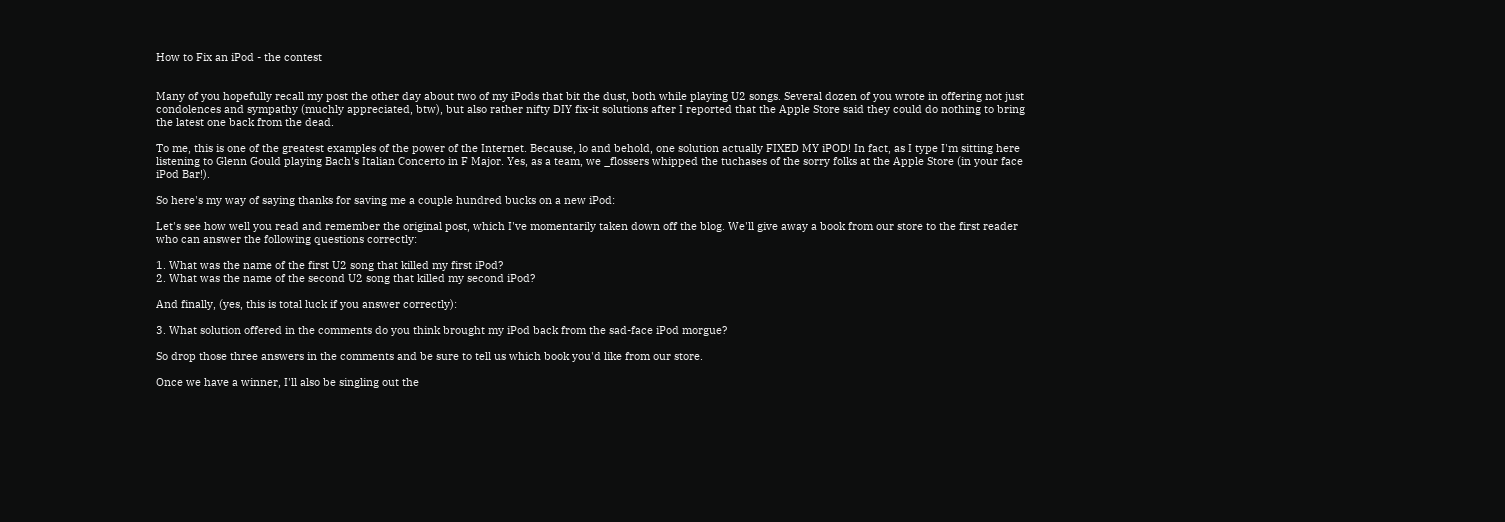How to Fix an iPod - the contest


Many of you hopefully recall my post the other day about two of my iPods that bit the dust, both while playing U2 songs. Several dozen of you wrote in offering not just condolences and sympathy (muchly appreciated, btw), but also rather nifty DIY fix-it solutions after I reported that the Apple Store said they could do nothing to bring the latest one back from the dead.

To me, this is one of the greatest examples of the power of the Internet. Because, lo and behold, one solution actually FIXED MY iPOD! In fact, as I type I'm sitting here listening to Glenn Gould playing Bach's Italian Concerto in F Major. Yes, as a team, we _flossers whipped the tuchases of the sorry folks at the Apple Store (in your face iPod Bar!).

So here's my way of saying thanks for saving me a couple hundred bucks on a new iPod:

Let's see how well you read and remember the original post, which I've momentarily taken down off the blog. We'll give away a book from our store to the first reader who can answer the following questions correctly:

1. What was the name of the first U2 song that killed my first iPod?
2. What was the name of the second U2 song that killed my second iPod?

And finally, (yes, this is total luck if you answer correctly):

3. What solution offered in the comments do you think brought my iPod back from the sad-face iPod morgue?

So drop those three answers in the comments and be sure to tell us which book you'd like from our store.

Once we have a winner, I'll also be singling out the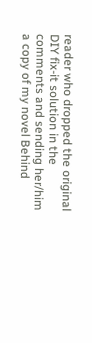reader who dropped the original DIY fix-it solution in the comments and sending her/him a copy of my novel Behind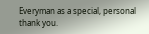Everyman as a special, personal thank you.